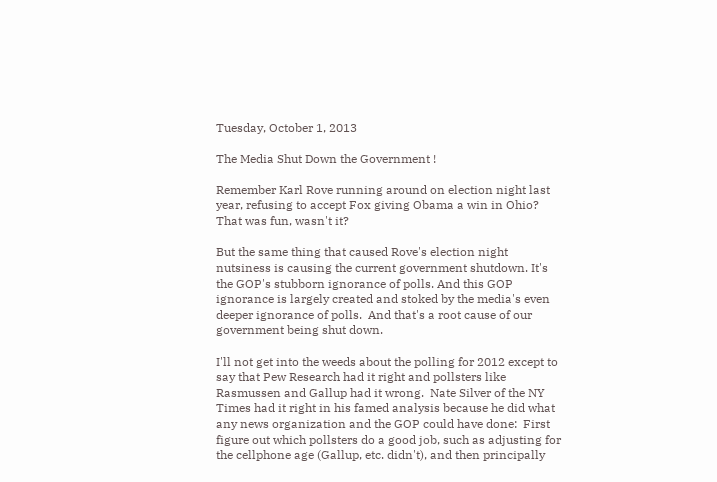Tuesday, October 1, 2013

The Media Shut Down the Government !

Remember Karl Rove running around on election night last year, refusing to accept Fox giving Obama a win in Ohio?  That was fun, wasn't it?

But the same thing that caused Rove's election night nutsiness is causing the current government shutdown. It's the GOP's stubborn ignorance of polls. And this GOP ignorance is largely created and stoked by the media's even deeper ignorance of polls.  And that's a root cause of our government being shut down.

I'll not get into the weeds about the polling for 2012 except to say that Pew Research had it right and pollsters like Rasmussen and Gallup had it wrong.  Nate Silver of the NY Times had it right in his famed analysis because he did what any news organization and the GOP could have done:  First figure out which pollsters do a good job, such as adjusting for the cellphone age (Gallup, etc. didn't), and then principally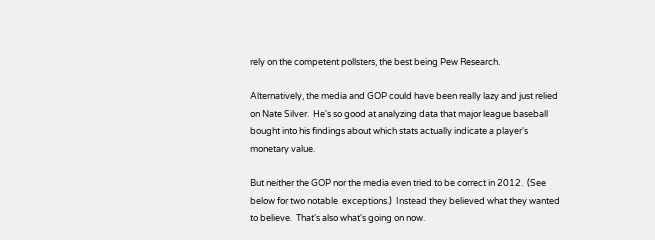rely on the competent pollsters, the best being Pew Research.

Alternatively, the media and GOP could have been really lazy and just relied on Nate Silver.  He's so good at analyzing data that major league baseball bought into his findings about which stats actually indicate a player's monetary value.

But neither the GOP nor the media even tried to be correct in 2012.  (See below for two notable  exceptions.)  Instead they believed what they wanted to believe.  That's also what's going on now.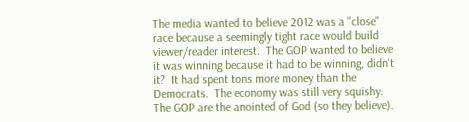The media wanted to believe 2012 was a "close" race because a seemingly tight race would build viewer/reader interest.  The GOP wanted to believe it was winning because it had to be winning, didn't it?  It had spent tons more money than the Democrats.  The economy was still very squishy.  The GOP are the anointed of God (so they believe).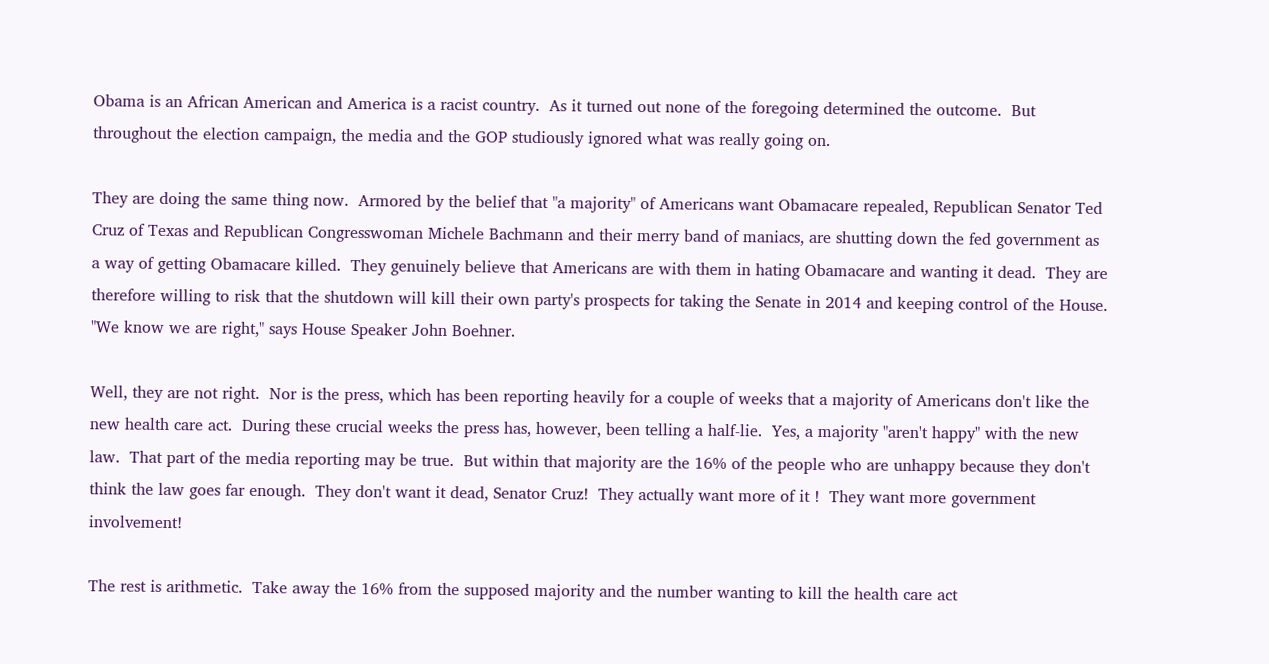Obama is an African American and America is a racist country.  As it turned out none of the foregoing determined the outcome.  But throughout the election campaign, the media and the GOP studiously ignored what was really going on.

They are doing the same thing now.  Armored by the belief that "a majority" of Americans want Obamacare repealed, Republican Senator Ted Cruz of Texas and Republican Congresswoman Michele Bachmann and their merry band of maniacs, are shutting down the fed government as a way of getting Obamacare killed.  They genuinely believe that Americans are with them in hating Obamacare and wanting it dead.  They are therefore willing to risk that the shutdown will kill their own party's prospects for taking the Senate in 2014 and keeping control of the House.  "We know we are right," says House Speaker John Boehner.

Well, they are not right.  Nor is the press, which has been reporting heavily for a couple of weeks that a majority of Americans don't like the new health care act.  During these crucial weeks the press has, however, been telling a half-lie.  Yes, a majority "aren't happy" with the new law.  That part of the media reporting may be true.  But within that majority are the 16% of the people who are unhappy because they don't think the law goes far enough.  They don't want it dead, Senator Cruz!  They actually want more of it !  They want more government involvement!

The rest is arithmetic.  Take away the 16% from the supposed majority and the number wanting to kill the health care act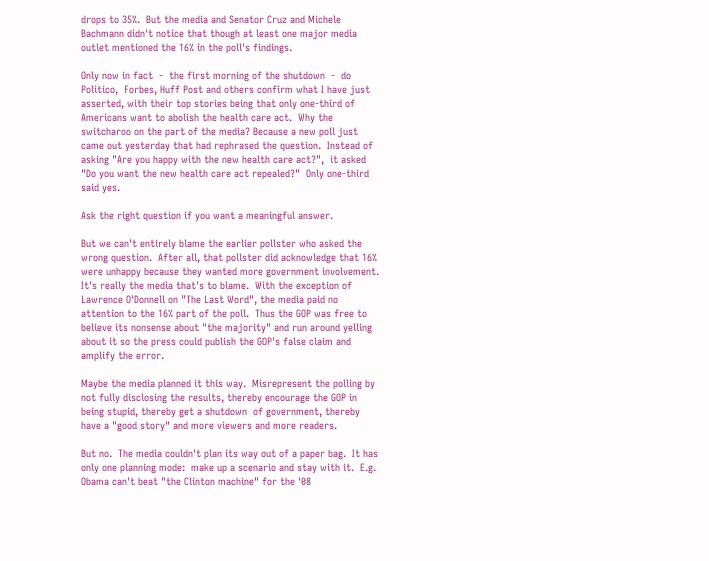drops to 35%.  But the media and Senator Cruz and Michele Bachmann didn't notice that though at least one major media outlet mentioned the 16% in the poll's findings.

Only now in fact  -  the first morning of the shutdown  -  do Politico,  Forbes, Huff Post and others confirm what I have just asserted, with their top stories being that only one-third of Americans want to abolish the health care act.  Why the switcharoo on the part of the media? Because a new poll just came out yesterday that had rephrased the question.  Instead of asking "Are you happy with the new health care act?",  it asked "Do you want the new health care act repealed?"  Only one-third said yes.

Ask the right question if you want a meaningful answer.

But we can't entirely blame the earlier pollster who asked the wrong question.  After all, that pollster did acknowledge that 16% were unhappy because they wanted more government involvement.  It's really the media that's to blame.  With the exception of Lawrence O'Donnell on "The Last Word", the media paid no attention to the 16% part of the poll.  Thus the GOP was free to believe its nonsense about "the majority" and run around yelling about it so the press could publish the GOP's false claim and amplify the error.

Maybe the media planned it this way.  Misrepresent the polling by not fully disclosing the results, thereby encourage the GOP in being stupid, thereby get a shutdown  of government, thereby have a "good story" and more viewers and more readers.

But no.  The media couldn't plan its way out of a paper bag.  It has only one planning mode:  make up a scenario and stay with it.  E.g. Obama can't beat "the Clinton machine" for the '08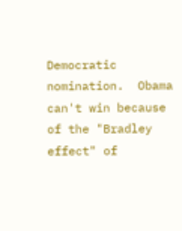Democratic nomination.  Obama can't win because of the "Bradley effect" of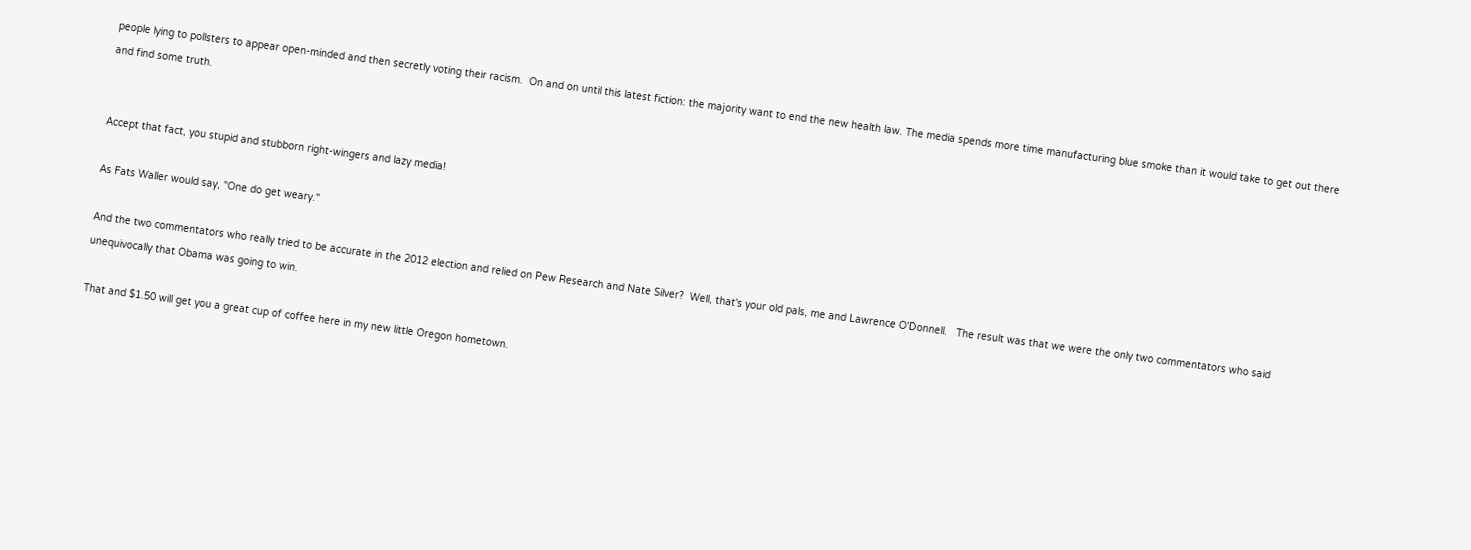people lying to pollsters to appear open-minded and then secretly voting their racism.  On and on until this latest fiction: the majority want to end the new health law. The media spends more time manufacturing blue smoke than it would take to get out there and find some truth.


Accept that fact, you stupid and stubborn right-wingers and lazy media!

As Fats Waller would say, "One do get weary."

And the two commentators who really tried to be accurate in the 2012 election and relied on Pew Research and Nate Silver?  Well, that's your old pals, me and Lawrence O'Donnell.   The result was that we were the only two commentators who said unequivocally that Obama was going to win.

That and $1.50 will get you a great cup of coffee here in my new little Oregon hometown.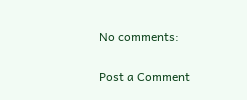No comments:

Post a Comment